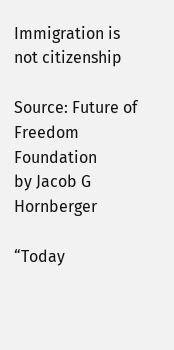Immigration is not citizenship

Source: Future of Freedom Foundation
by Jacob G Hornberger

“Today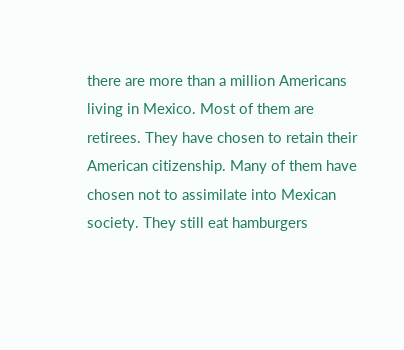there are more than a million Americans living in Mexico. Most of them are retirees. They have chosen to retain their American citizenship. Many of them have chosen not to assimilate into Mexican society. They still eat hamburgers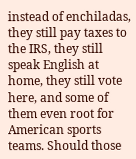instead of enchiladas, they still pay taxes to the IRS, they still speak English at home, they still vote here, and some of them even root for American sports teams. Should those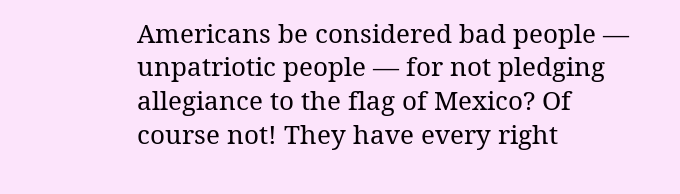Americans be considered bad people — unpatriotic people — for not pledging allegiance to the flag of Mexico? Of course not! They have every right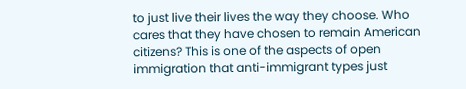to just live their lives the way they choose. Who cares that they have chosen to remain American citizens? This is one of the aspects of open immigration that anti-immigrant types just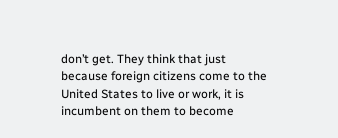don’t get. They think that just because foreign citizens come to the United States to live or work, it is incumbent on them to become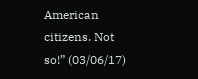American citizens. Not so!” (03/06/17)